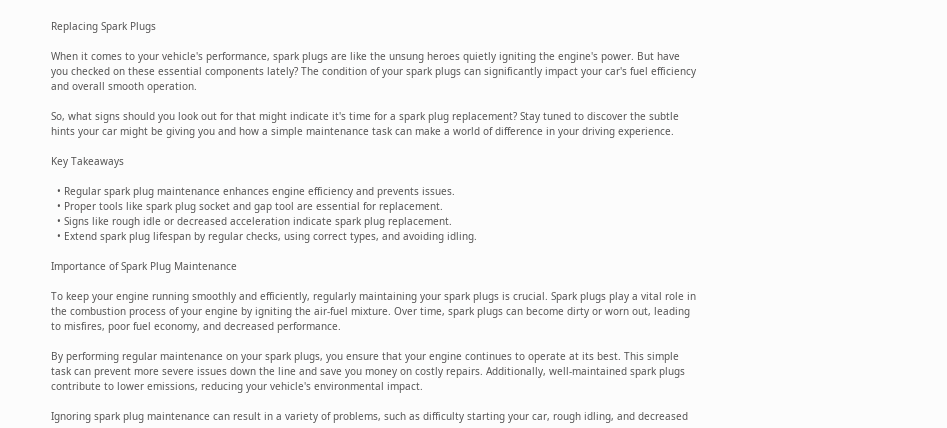Replacing Spark Plugs

When it comes to your vehicle's performance, spark plugs are like the unsung heroes quietly igniting the engine's power. But have you checked on these essential components lately? The condition of your spark plugs can significantly impact your car's fuel efficiency and overall smooth operation.

So, what signs should you look out for that might indicate it's time for a spark plug replacement? Stay tuned to discover the subtle hints your car might be giving you and how a simple maintenance task can make a world of difference in your driving experience.

Key Takeaways

  • Regular spark plug maintenance enhances engine efficiency and prevents issues.
  • Proper tools like spark plug socket and gap tool are essential for replacement.
  • Signs like rough idle or decreased acceleration indicate spark plug replacement.
  • Extend spark plug lifespan by regular checks, using correct types, and avoiding idling.

Importance of Spark Plug Maintenance

To keep your engine running smoothly and efficiently, regularly maintaining your spark plugs is crucial. Spark plugs play a vital role in the combustion process of your engine by igniting the air-fuel mixture. Over time, spark plugs can become dirty or worn out, leading to misfires, poor fuel economy, and decreased performance.

By performing regular maintenance on your spark plugs, you ensure that your engine continues to operate at its best. This simple task can prevent more severe issues down the line and save you money on costly repairs. Additionally, well-maintained spark plugs contribute to lower emissions, reducing your vehicle's environmental impact.

Ignoring spark plug maintenance can result in a variety of problems, such as difficulty starting your car, rough idling, and decreased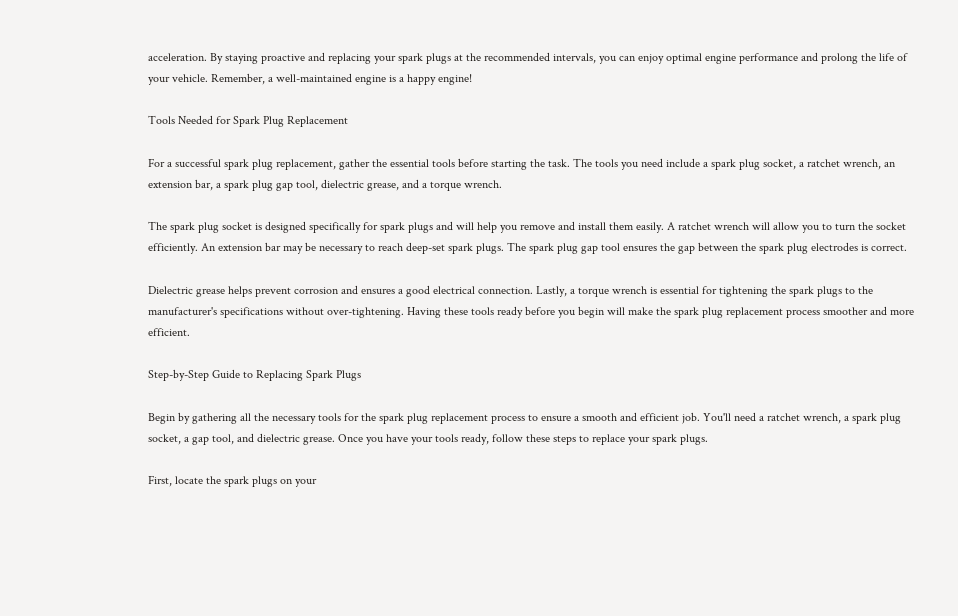acceleration. By staying proactive and replacing your spark plugs at the recommended intervals, you can enjoy optimal engine performance and prolong the life of your vehicle. Remember, a well-maintained engine is a happy engine!

Tools Needed for Spark Plug Replacement

For a successful spark plug replacement, gather the essential tools before starting the task. The tools you need include a spark plug socket, a ratchet wrench, an extension bar, a spark plug gap tool, dielectric grease, and a torque wrench.

The spark plug socket is designed specifically for spark plugs and will help you remove and install them easily. A ratchet wrench will allow you to turn the socket efficiently. An extension bar may be necessary to reach deep-set spark plugs. The spark plug gap tool ensures the gap between the spark plug electrodes is correct.

Dielectric grease helps prevent corrosion and ensures a good electrical connection. Lastly, a torque wrench is essential for tightening the spark plugs to the manufacturer's specifications without over-tightening. Having these tools ready before you begin will make the spark plug replacement process smoother and more efficient.

Step-by-Step Guide to Replacing Spark Plugs

Begin by gathering all the necessary tools for the spark plug replacement process to ensure a smooth and efficient job. You'll need a ratchet wrench, a spark plug socket, a gap tool, and dielectric grease. Once you have your tools ready, follow these steps to replace your spark plugs.

First, locate the spark plugs on your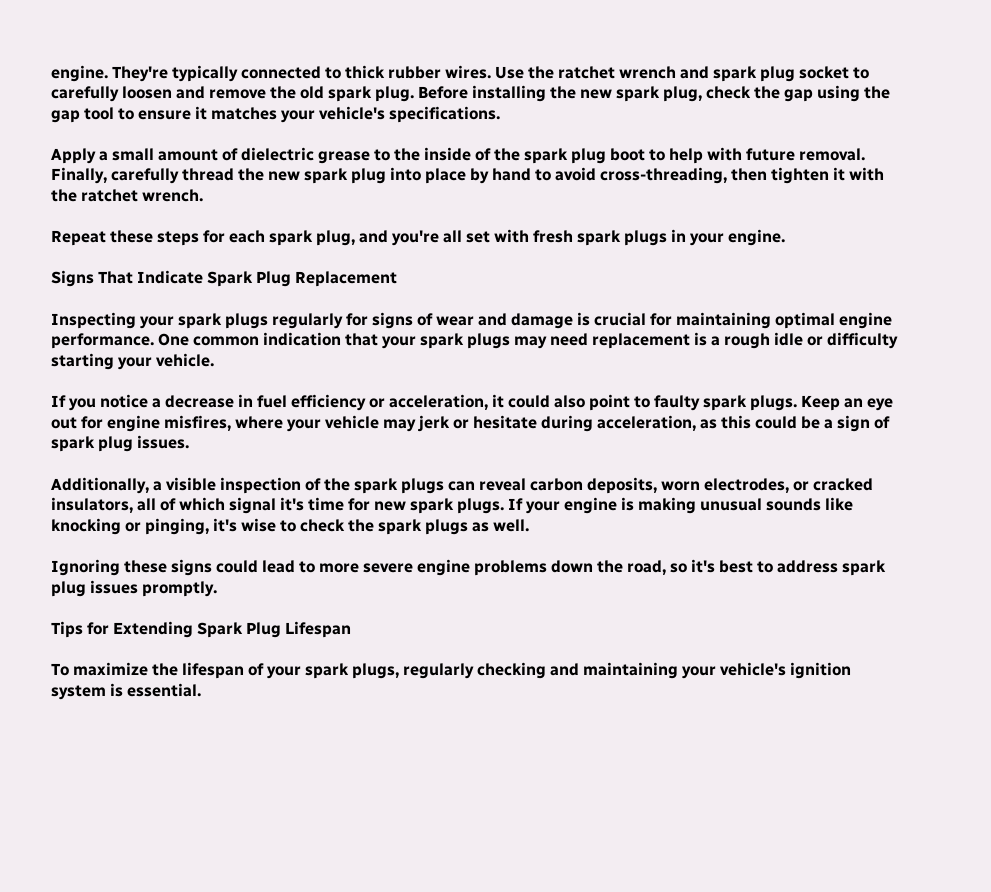engine. They're typically connected to thick rubber wires. Use the ratchet wrench and spark plug socket to carefully loosen and remove the old spark plug. Before installing the new spark plug, check the gap using the gap tool to ensure it matches your vehicle's specifications.

Apply a small amount of dielectric grease to the inside of the spark plug boot to help with future removal. Finally, carefully thread the new spark plug into place by hand to avoid cross-threading, then tighten it with the ratchet wrench.

Repeat these steps for each spark plug, and you're all set with fresh spark plugs in your engine.

Signs That Indicate Spark Plug Replacement

Inspecting your spark plugs regularly for signs of wear and damage is crucial for maintaining optimal engine performance. One common indication that your spark plugs may need replacement is a rough idle or difficulty starting your vehicle.

If you notice a decrease in fuel efficiency or acceleration, it could also point to faulty spark plugs. Keep an eye out for engine misfires, where your vehicle may jerk or hesitate during acceleration, as this could be a sign of spark plug issues.

Additionally, a visible inspection of the spark plugs can reveal carbon deposits, worn electrodes, or cracked insulators, all of which signal it's time for new spark plugs. If your engine is making unusual sounds like knocking or pinging, it's wise to check the spark plugs as well.

Ignoring these signs could lead to more severe engine problems down the road, so it's best to address spark plug issues promptly.

Tips for Extending Spark Plug Lifespan

To maximize the lifespan of your spark plugs, regularly checking and maintaining your vehicle's ignition system is essential.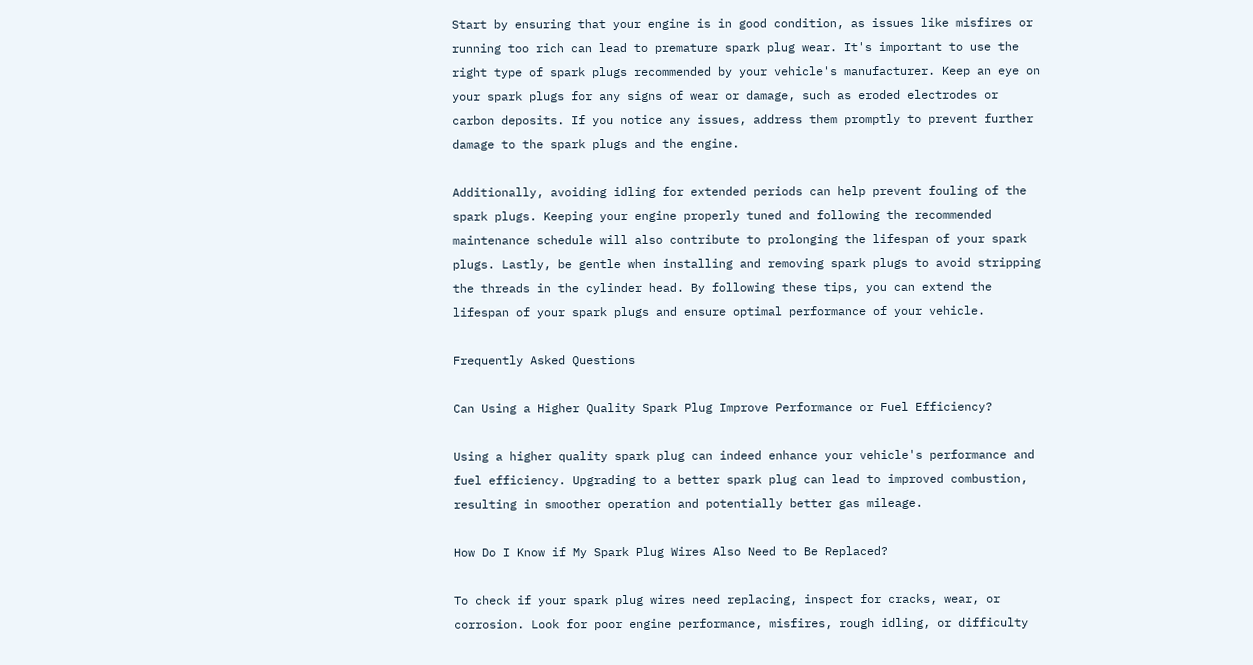Start by ensuring that your engine is in good condition, as issues like misfires or running too rich can lead to premature spark plug wear. It's important to use the right type of spark plugs recommended by your vehicle's manufacturer. Keep an eye on your spark plugs for any signs of wear or damage, such as eroded electrodes or carbon deposits. If you notice any issues, address them promptly to prevent further damage to the spark plugs and the engine.

Additionally, avoiding idling for extended periods can help prevent fouling of the spark plugs. Keeping your engine properly tuned and following the recommended maintenance schedule will also contribute to prolonging the lifespan of your spark plugs. Lastly, be gentle when installing and removing spark plugs to avoid stripping the threads in the cylinder head. By following these tips, you can extend the lifespan of your spark plugs and ensure optimal performance of your vehicle.

Frequently Asked Questions

Can Using a Higher Quality Spark Plug Improve Performance or Fuel Efficiency?

Using a higher quality spark plug can indeed enhance your vehicle's performance and fuel efficiency. Upgrading to a better spark plug can lead to improved combustion, resulting in smoother operation and potentially better gas mileage.

How Do I Know if My Spark Plug Wires Also Need to Be Replaced?

To check if your spark plug wires need replacing, inspect for cracks, wear, or corrosion. Look for poor engine performance, misfires, rough idling, or difficulty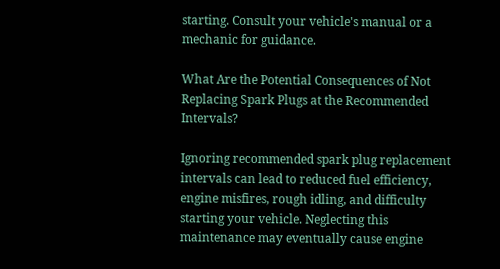starting. Consult your vehicle's manual or a mechanic for guidance.

What Are the Potential Consequences of Not Replacing Spark Plugs at the Recommended Intervals?

Ignoring recommended spark plug replacement intervals can lead to reduced fuel efficiency, engine misfires, rough idling, and difficulty starting your vehicle. Neglecting this maintenance may eventually cause engine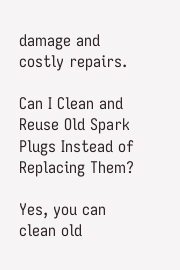damage and costly repairs.

Can I Clean and Reuse Old Spark Plugs Instead of Replacing Them?

Yes, you can clean old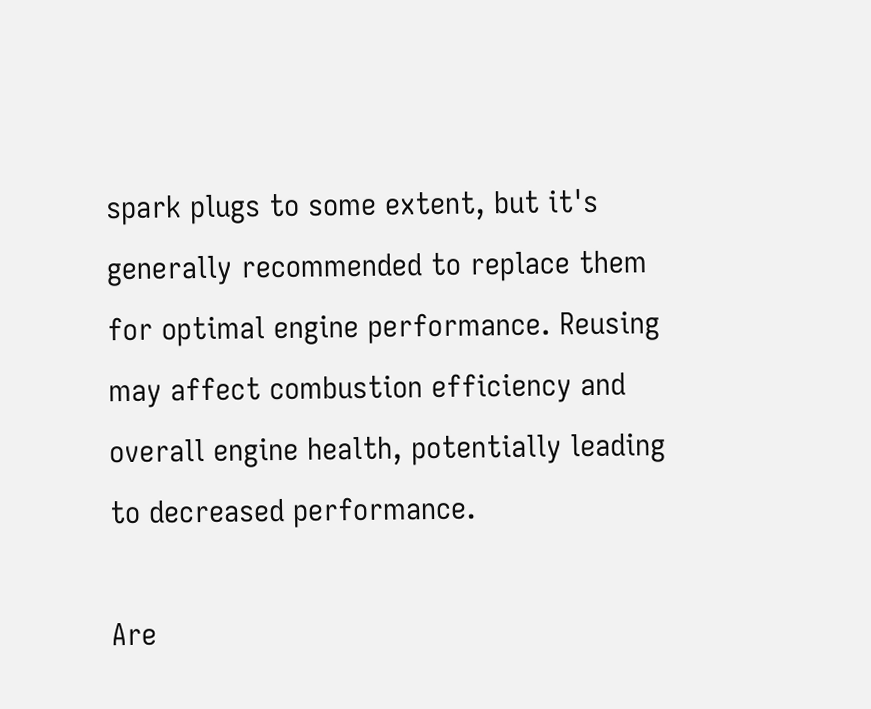spark plugs to some extent, but it's generally recommended to replace them for optimal engine performance. Reusing may affect combustion efficiency and overall engine health, potentially leading to decreased performance.

Are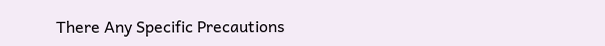There Any Specific Precautions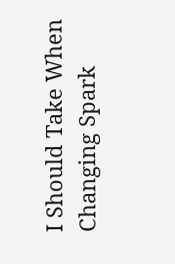I Should Take When Changing Spark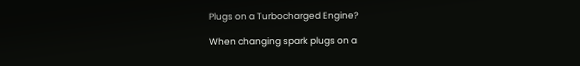Plugs on a Turbocharged Engine?

When changing spark plugs on a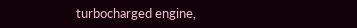turbocharged engine,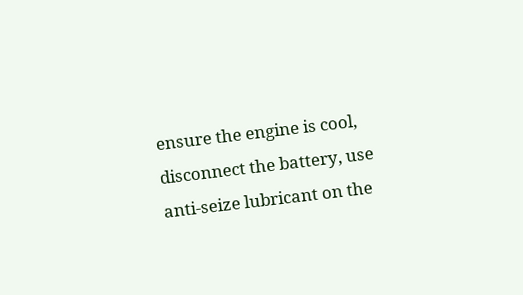ensure the engine is cool, disconnect the battery, use anti-seize lubricant on the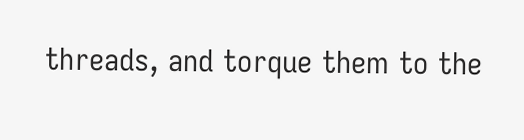threads, and torque them to the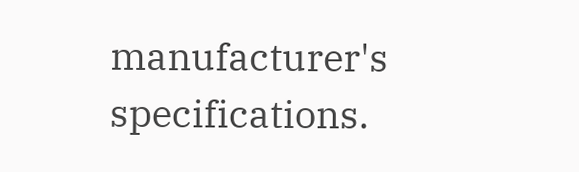manufacturer's specifications.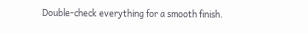Double-check everything for a smooth finish.